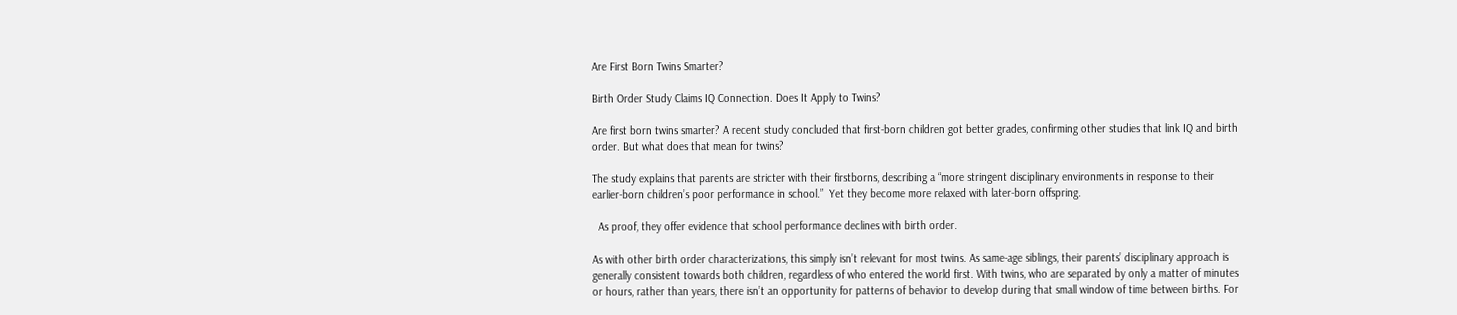Are First Born Twins Smarter?

Birth Order Study Claims IQ Connection. Does It Apply to Twins?

Are first born twins smarter? A recent study concluded that first-born children got better grades, confirming other studies that link IQ and birth order. But what does that mean for twins?

The study explains that parents are stricter with their firstborns, describing a “more stringent disciplinary environments in response to their earlier-born children’s poor performance in school.”  Yet they become more relaxed with later-born offspring.

  As proof, they offer evidence that school performance declines with birth order.

As with other birth order characterizations, this simply isn’t relevant for most twins. As same-age siblings, their parents’ disciplinary approach is generally consistent towards both children, regardless of who entered the world first. With twins, who are separated by only a matter of minutes or hours, rather than years, there isn’t an opportunity for patterns of behavior to develop during that small window of time between births. For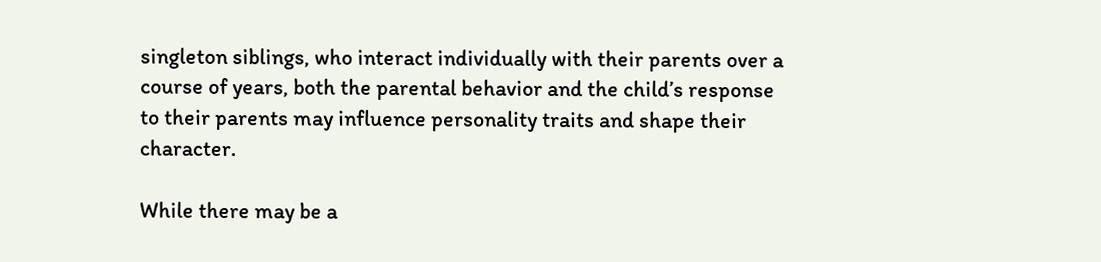singleton siblings, who interact individually with their parents over a course of years, both the parental behavior and the child’s response to their parents may influence personality traits and shape their character.

While there may be a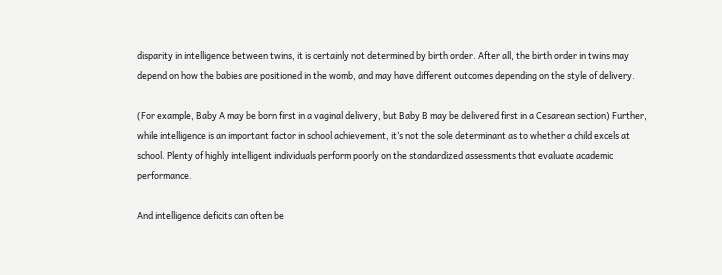disparity in intelligence between twins, it is certainly not determined by birth order. After all, the birth order in twins may depend on how the babies are positioned in the womb, and may have different outcomes depending on the style of delivery.

(For example, Baby A may be born first in a vaginal delivery, but Baby B may be delivered first in a Cesarean section) Further, while intelligence is an important factor in school achievement, it’s not the sole determinant as to whether a child excels at school. Plenty of highly intelligent individuals perform poorly on the standardized assessments that evaluate academic performance.

And intelligence deficits can often be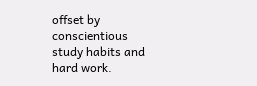offset by conscientious study habits and hard work.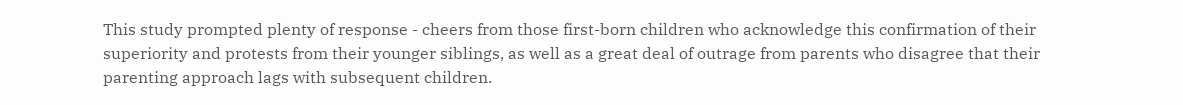This study prompted plenty of response - cheers from those first-born children who acknowledge this confirmation of their superiority and protests from their younger siblings, as well as a great deal of outrage from parents who disagree that their parenting approach lags with subsequent children.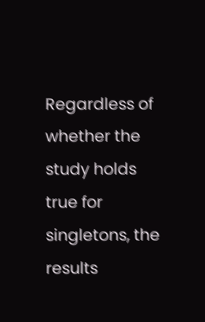Regardless of whether the study holds true for singletons, the results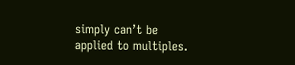simply can’t be applied to multiples.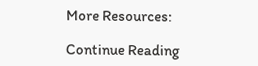More Resources:

Continue Reading